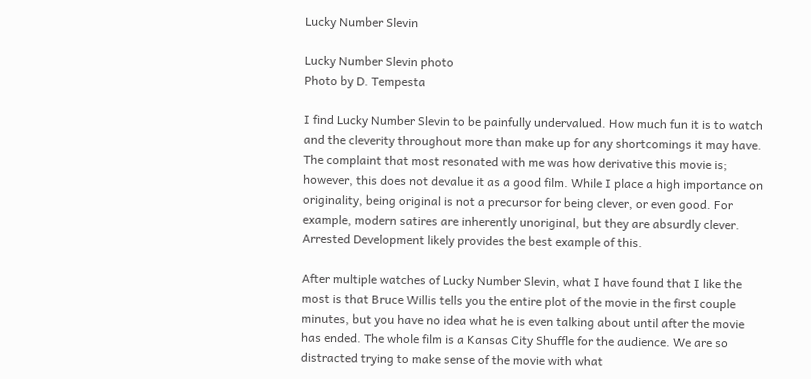Lucky Number Slevin

Lucky Number Slevin photo
Photo by D. Tempesta

I find Lucky Number Slevin to be painfully undervalued. How much fun it is to watch and the cleverity throughout more than make up for any shortcomings it may have. The complaint that most resonated with me was how derivative this movie is; however, this does not devalue it as a good film. While I place a high importance on originality, being original is not a precursor for being clever, or even good. For example, modern satires are inherently unoriginal, but they are absurdly clever. Arrested Development likely provides the best example of this.

After multiple watches of Lucky Number Slevin, what I have found that I like the most is that Bruce Willis tells you the entire plot of the movie in the first couple minutes, but you have no idea what he is even talking about until after the movie has ended. The whole film is a Kansas City Shuffle for the audience. We are so distracted trying to make sense of the movie with what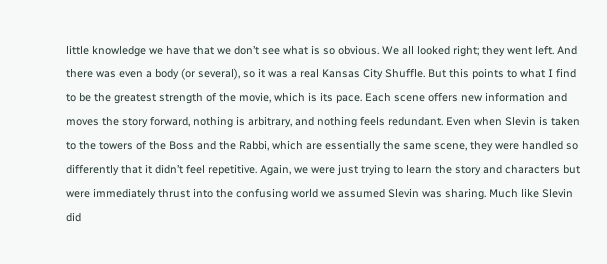little knowledge we have that we don’t see what is so obvious. We all looked right; they went left. And there was even a body (or several), so it was a real Kansas City Shuffle. But this points to what I find to be the greatest strength of the movie, which is its pace. Each scene offers new information and moves the story forward, nothing is arbitrary, and nothing feels redundant. Even when Slevin is taken to the towers of the Boss and the Rabbi, which are essentially the same scene, they were handled so differently that it didn’t feel repetitive. Again, we were just trying to learn the story and characters but were immediately thrust into the confusing world we assumed Slevin was sharing. Much like Slevin did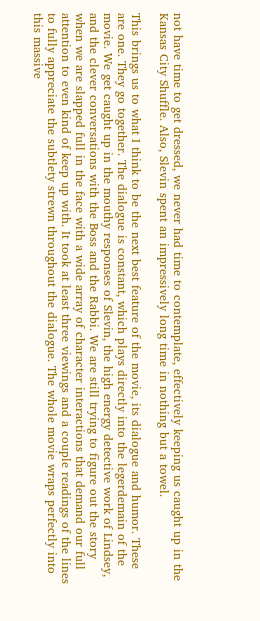not have time to get dressed, we never had time to contemplate, effectively keeping us caught up in the Kansas City Shuffle. Also, Slevin spent an impressively long time in nothing but a towel.

This brings us to what I think to be the next best feature of the movie, its dialogue and humor. These are one. They go together. The dialogue is constant, which plays directly into the legerdemain of the movie. We get caught up in the mouthy responses of Slevin, the high energy detective work of Lindsey, and the clever conversations with the Boss and the Rabbi. We are still trying to figure out the story when we are slapped full in the face with a wide array of character interactions that demand our full attention to even kind of keep up with. It took at least three viewings and a couple readings of the lines to fully appreciate the subtlety strewn throughout the dialogue. The whole movie wraps perfectly into this massive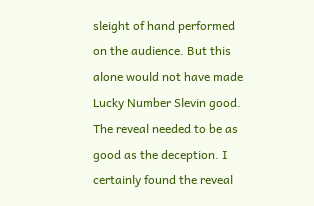sleight of hand performed on the audience. But this alone would not have made Lucky Number Slevin good. The reveal needed to be as good as the deception. I certainly found the reveal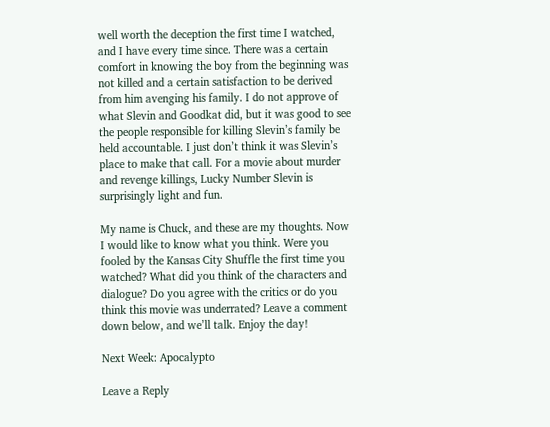well worth the deception the first time I watched, and I have every time since. There was a certain comfort in knowing the boy from the beginning was not killed and a certain satisfaction to be derived from him avenging his family. I do not approve of what Slevin and Goodkat did, but it was good to see the people responsible for killing Slevin’s family be held accountable. I just don’t think it was Slevin’s place to make that call. For a movie about murder and revenge killings, Lucky Number Slevin is surprisingly light and fun.

My name is Chuck, and these are my thoughts. Now I would like to know what you think. Were you fooled by the Kansas City Shuffle the first time you watched? What did you think of the characters and dialogue? Do you agree with the critics or do you think this movie was underrated? Leave a comment down below, and we’ll talk. Enjoy the day!

Next Week: Apocalypto

Leave a Reply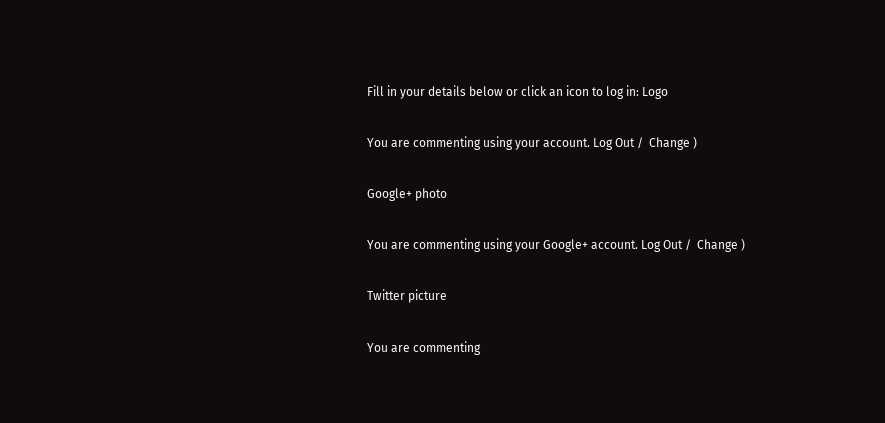Fill in your details below or click an icon to log in: Logo

You are commenting using your account. Log Out /  Change )

Google+ photo

You are commenting using your Google+ account. Log Out /  Change )

Twitter picture

You are commenting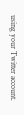using your Twitter account.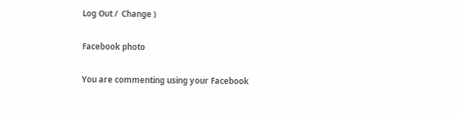Log Out /  Change )

Facebook photo

You are commenting using your Facebook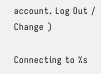account. Log Out /  Change )

Connecting to %s